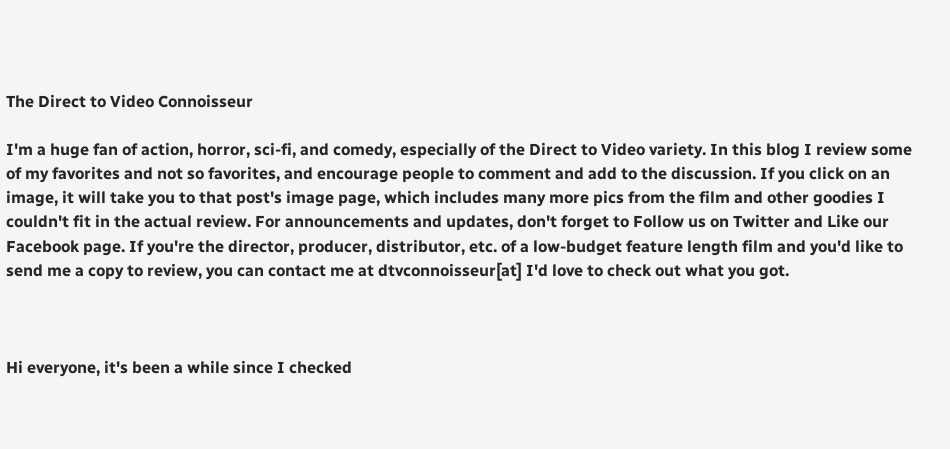The Direct to Video Connoisseur

I'm a huge fan of action, horror, sci-fi, and comedy, especially of the Direct to Video variety. In this blog I review some of my favorites and not so favorites, and encourage people to comment and add to the discussion. If you click on an image, it will take you to that post's image page, which includes many more pics from the film and other goodies I couldn't fit in the actual review. For announcements and updates, don't forget to Follow us on Twitter and Like our Facebook page. If you're the director, producer, distributor, etc. of a low-budget feature length film and you'd like to send me a copy to review, you can contact me at dtvconnoisseur[at] I'd love to check out what you got.



Hi everyone, it's been a while since I checked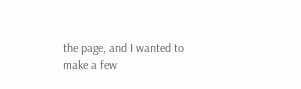the page, and I wanted to make a few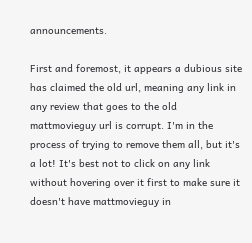announcements.

First and foremost, it appears a dubious site has claimed the old url, meaning any link in any review that goes to the old mattmovieguy url is corrupt. I'm in the process of trying to remove them all, but it's a lot! It's best not to click on any link without hovering over it first to make sure it doesn't have mattmovieguy in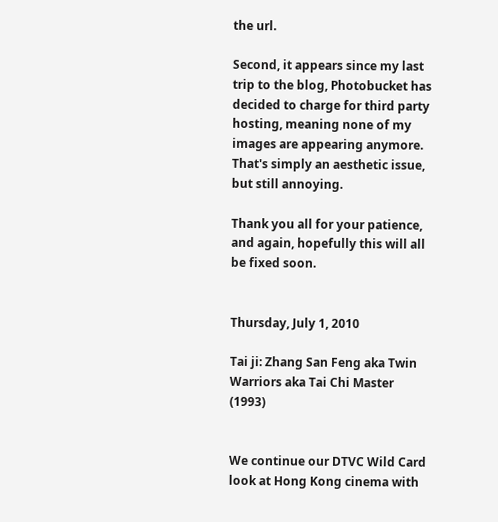the url.

Second, it appears since my last trip to the blog, Photobucket has decided to charge for third party hosting, meaning none of my images are appearing anymore. That's simply an aesthetic issue, but still annoying.

Thank you all for your patience, and again, hopefully this will all be fixed soon.


Thursday, July 1, 2010

Tai ji: Zhang San Feng aka Twin Warriors aka Tai Chi Master (1993)


We continue our DTVC Wild Card look at Hong Kong cinema with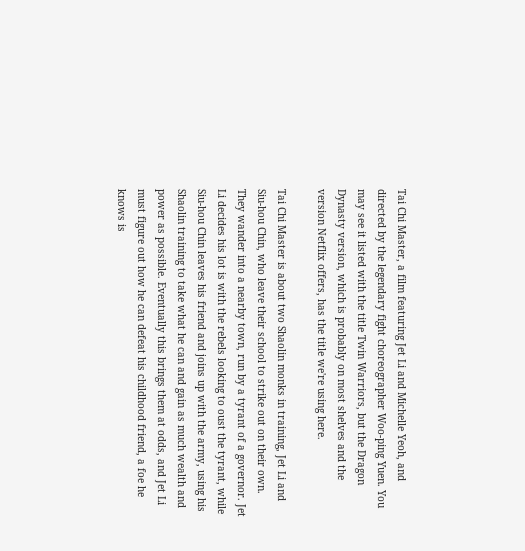Tai Chi Master, a film featuring Jet Li and Michelle Yeoh, and directed by the legendary fight choreographer Woo-ping Yuen. You may see it listed with the title Twin Warriors, but the Dragon Dynasty version, which is probably on most shelves and the version Netflix offers, has the title we're using here.

Tai Chi Master is about two Shaolin monks in training, Jet Li and Siu-hou Chin, who leave their school to strike out on their own. They wander into a nearby town, run by a tyrant of a governor. Jet Li decides his lot is with the rebels looking to oust the tyrant, while Siu-hou Chin leaves his friend and joins up with the army, using his Shaolin training to take what he can and gain as much wealth and power as possible. Eventually this brings them at odds, and Jet Li must figure out how he can defeat his childhood friend, a foe he knows is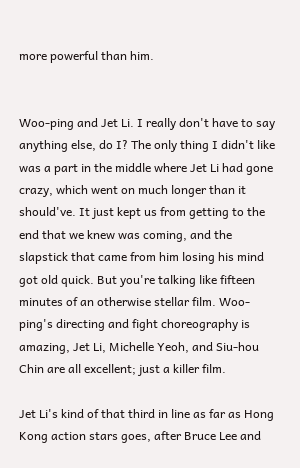more powerful than him.


Woo-ping and Jet Li. I really don't have to say anything else, do I? The only thing I didn't like was a part in the middle where Jet Li had gone crazy, which went on much longer than it should've. It just kept us from getting to the end that we knew was coming, and the slapstick that came from him losing his mind got old quick. But you're talking like fifteen minutes of an otherwise stellar film. Woo-ping's directing and fight choreography is amazing, Jet Li, Michelle Yeoh, and Siu-hou Chin are all excellent; just a killer film.

Jet Li's kind of that third in line as far as Hong Kong action stars goes, after Bruce Lee and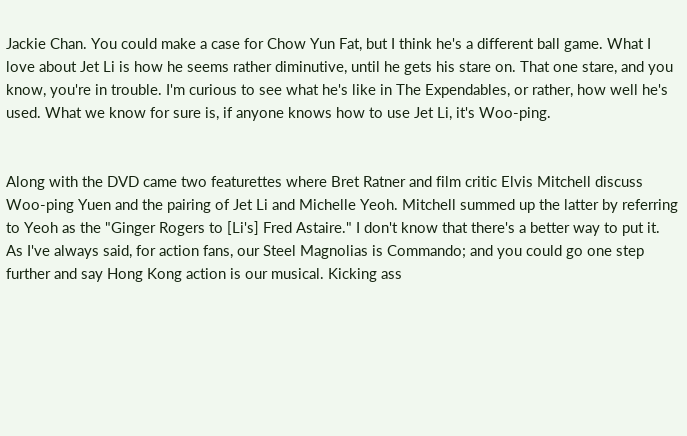Jackie Chan. You could make a case for Chow Yun Fat, but I think he's a different ball game. What I love about Jet Li is how he seems rather diminutive, until he gets his stare on. That one stare, and you know, you're in trouble. I'm curious to see what he's like in The Expendables, or rather, how well he's used. What we know for sure is, if anyone knows how to use Jet Li, it's Woo-ping.


Along with the DVD came two featurettes where Bret Ratner and film critic Elvis Mitchell discuss Woo-ping Yuen and the pairing of Jet Li and Michelle Yeoh. Mitchell summed up the latter by referring to Yeoh as the "Ginger Rogers to [Li's] Fred Astaire." I don't know that there's a better way to put it. As I've always said, for action fans, our Steel Magnolias is Commando; and you could go one step further and say Hong Kong action is our musical. Kicking ass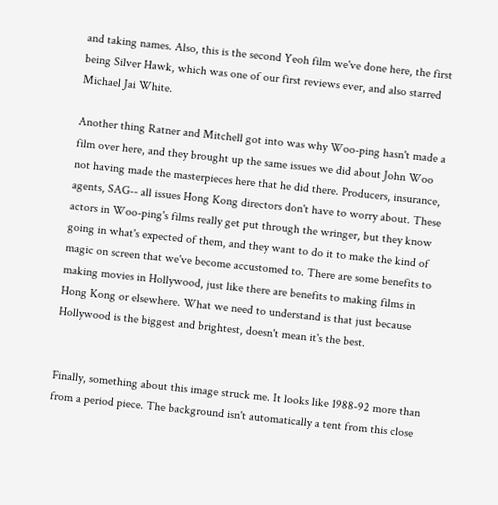and taking names. Also, this is the second Yeoh film we've done here, the first being Silver Hawk, which was one of our first reviews ever, and also starred Michael Jai White.

Another thing Ratner and Mitchell got into was why Woo-ping hasn't made a film over here, and they brought up the same issues we did about John Woo not having made the masterpieces here that he did there. Producers, insurance, agents, SAG-- all issues Hong Kong directors don't have to worry about. These actors in Woo-ping's films really get put through the wringer, but they know going in what's expected of them, and they want to do it to make the kind of magic on screen that we've become accustomed to. There are some benefits to making movies in Hollywood, just like there are benefits to making films in Hong Kong or elsewhere. What we need to understand is that just because Hollywood is the biggest and brightest, doesn't mean it's the best.


Finally, something about this image struck me. It looks like 1988-92 more than from a period piece. The background isn't automatically a tent from this close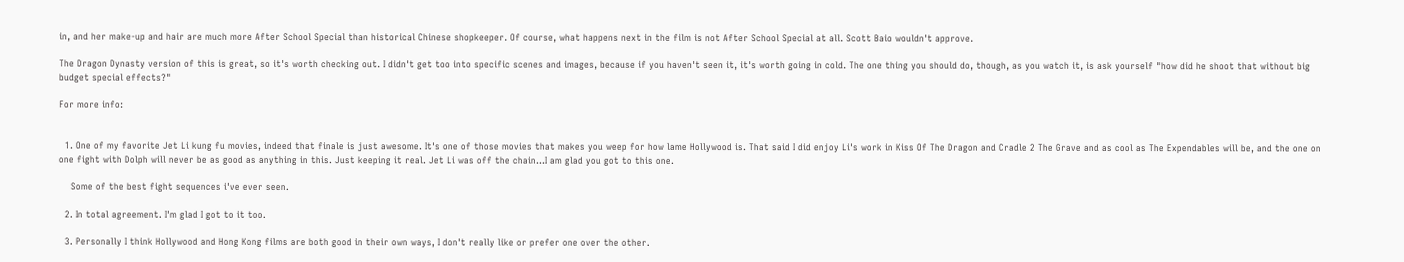in, and her make-up and hair are much more After School Special than historical Chinese shopkeeper. Of course, what happens next in the film is not After School Special at all. Scott Baio wouldn't approve.

The Dragon Dynasty version of this is great, so it's worth checking out. I didn't get too into specific scenes and images, because if you haven't seen it, it's worth going in cold. The one thing you should do, though, as you watch it, is ask yourself "how did he shoot that without big budget special effects?"

For more info:


  1. One of my favorite Jet Li kung fu movies, indeed that finale is just awesome. It's one of those movies that makes you weep for how lame Hollywood is. That said I did enjoy Li's work in Kiss Of The Dragon and Cradle 2 The Grave and as cool as The Expendables will be, and the one on one fight with Dolph will never be as good as anything in this. Just keeping it real. Jet Li was off the chain...I am glad you got to this one.

    Some of the best fight sequences i've ever seen.

  2. In total agreement. I'm glad I got to it too.

  3. Personally I think Hollywood and Hong Kong films are both good in their own ways, I don't really like or prefer one over the other.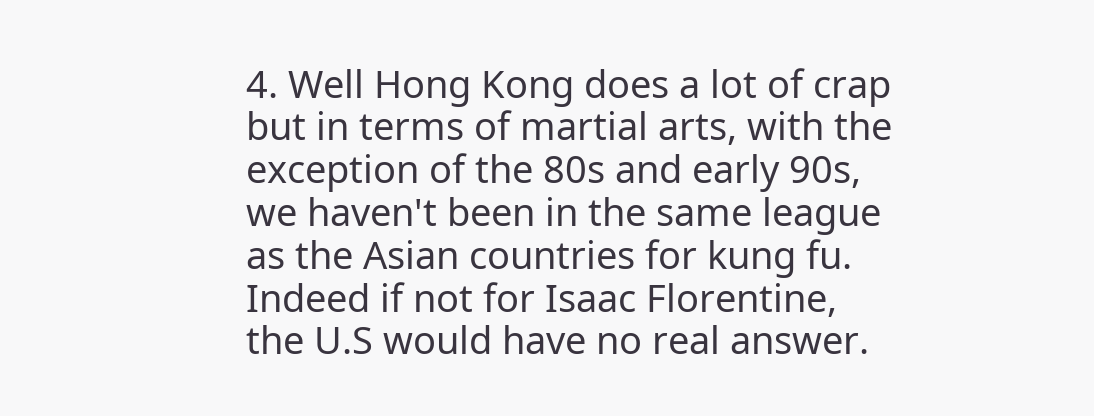4. Well Hong Kong does a lot of crap but in terms of martial arts, with the exception of the 80s and early 90s, we haven't been in the same league as the Asian countries for kung fu. Indeed if not for Isaac Florentine, the U.S would have no real answer.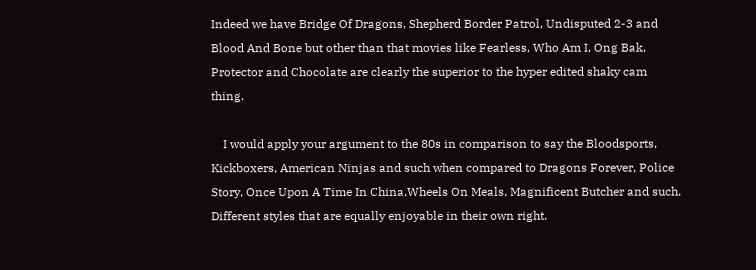Indeed we have Bridge Of Dragons, Shepherd Border Patrol, Undisputed 2-3 and Blood And Bone but other than that movies like Fearless, Who Am I, Ong Bak, Protector and Chocolate are clearly the superior to the hyper edited shaky cam thing.

    I would apply your argument to the 80s in comparison to say the Bloodsports, Kickboxers, American Ninjas and such when compared to Dragons Forever, Police Story, Once Upon A Time In China,Wheels On Meals, Magnificent Butcher and such. Different styles that are equally enjoyable in their own right.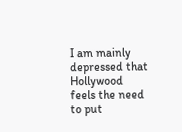I am mainly depressed that Hollywood feels the need to put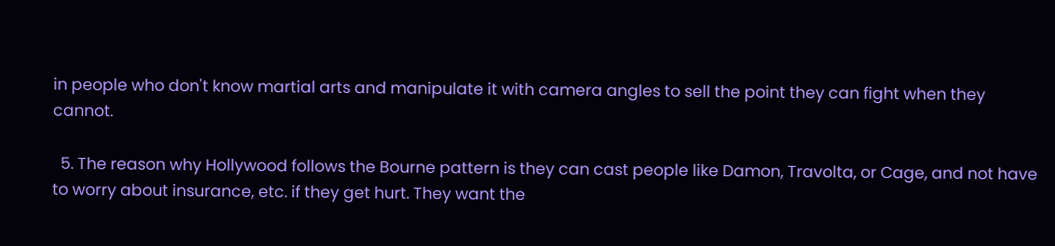in people who don't know martial arts and manipulate it with camera angles to sell the point they can fight when they cannot.

  5. The reason why Hollywood follows the Bourne pattern is they can cast people like Damon, Travolta, or Cage, and not have to worry about insurance, etc. if they get hurt. They want the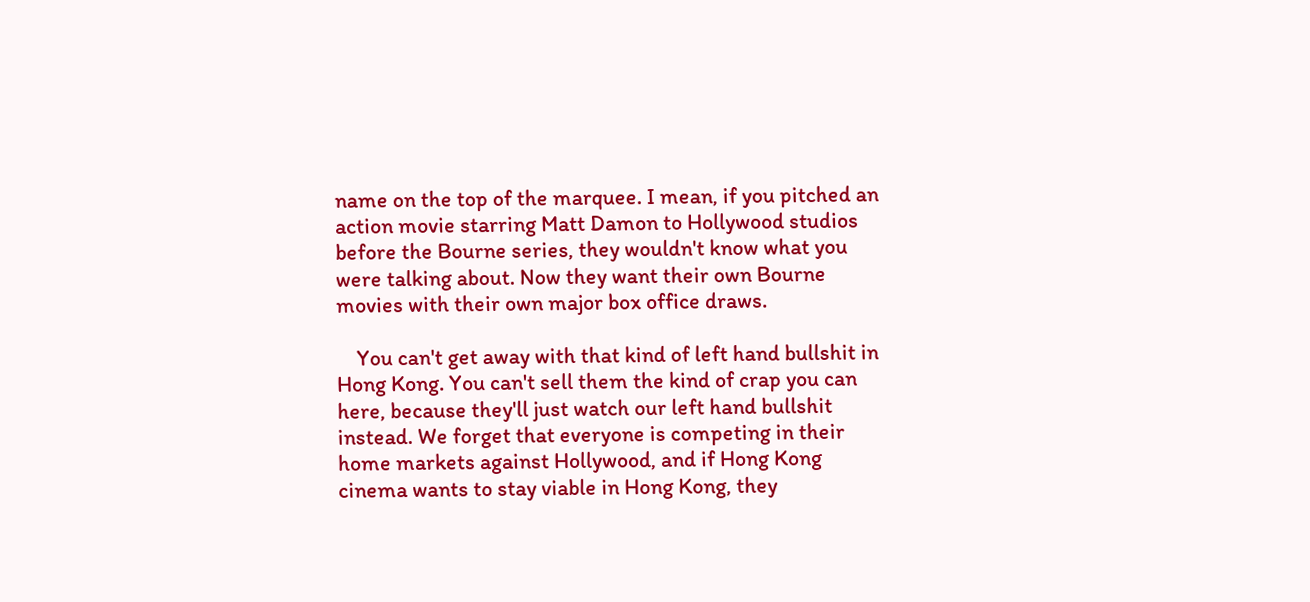name on the top of the marquee. I mean, if you pitched an action movie starring Matt Damon to Hollywood studios before the Bourne series, they wouldn't know what you were talking about. Now they want their own Bourne movies with their own major box office draws.

    You can't get away with that kind of left hand bullshit in Hong Kong. You can't sell them the kind of crap you can here, because they'll just watch our left hand bullshit instead. We forget that everyone is competing in their home markets against Hollywood, and if Hong Kong cinema wants to stay viable in Hong Kong, they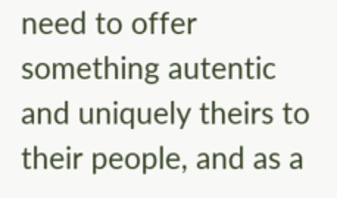need to offer something autentic and uniquely theirs to their people, and as a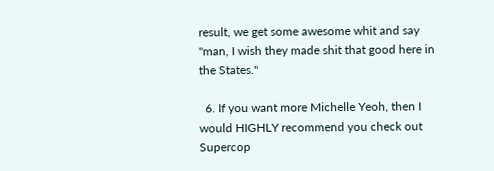result, we get some awesome whit and say "man, I wish they made shit that good here in the States."

  6. If you want more Michelle Yeoh, then I would HIGHLY recommend you check out Supercop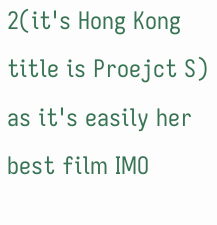2(it's Hong Kong title is Proejct S) as it's easily her best film IMO